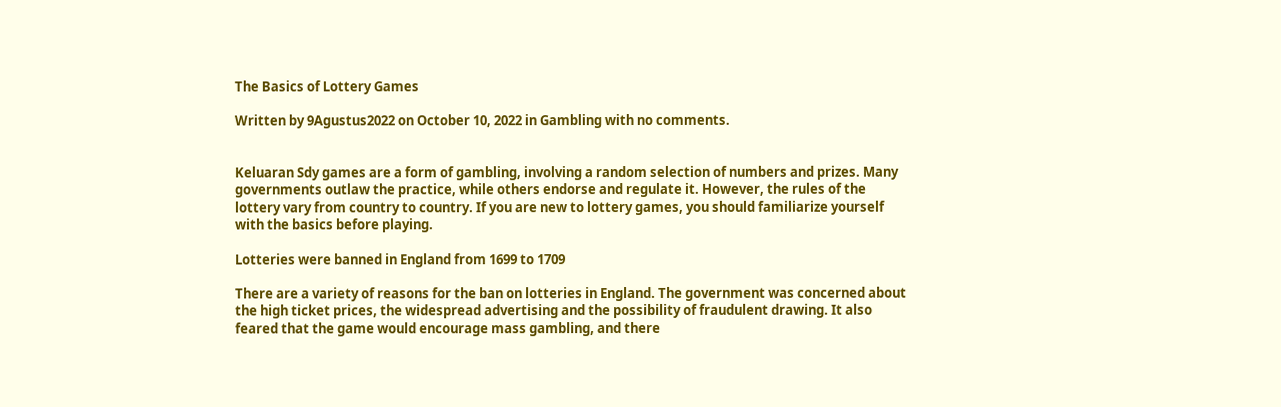The Basics of Lottery Games

Written by 9Agustus2022 on October 10, 2022 in Gambling with no comments.


Keluaran Sdy games are a form of gambling, involving a random selection of numbers and prizes. Many governments outlaw the practice, while others endorse and regulate it. However, the rules of the lottery vary from country to country. If you are new to lottery games, you should familiarize yourself with the basics before playing.

Lotteries were banned in England from 1699 to 1709

There are a variety of reasons for the ban on lotteries in England. The government was concerned about the high ticket prices, the widespread advertising and the possibility of fraudulent drawing. It also feared that the game would encourage mass gambling, and there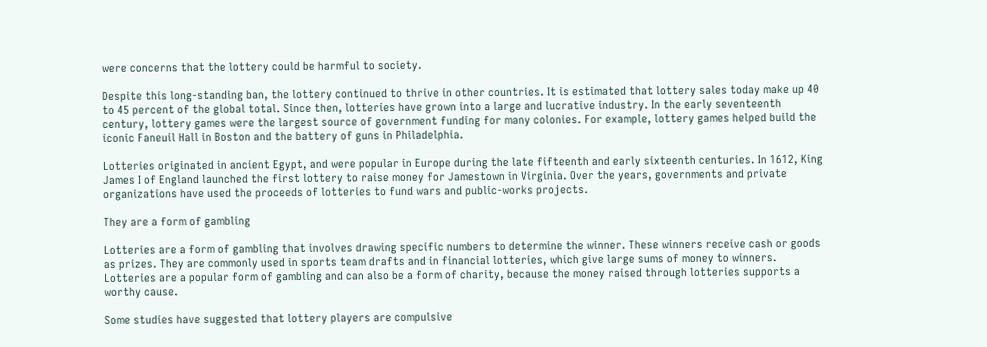were concerns that the lottery could be harmful to society.

Despite this long-standing ban, the lottery continued to thrive in other countries. It is estimated that lottery sales today make up 40 to 45 percent of the global total. Since then, lotteries have grown into a large and lucrative industry. In the early seventeenth century, lottery games were the largest source of government funding for many colonies. For example, lottery games helped build the iconic Faneuil Hall in Boston and the battery of guns in Philadelphia.

Lotteries originated in ancient Egypt, and were popular in Europe during the late fifteenth and early sixteenth centuries. In 1612, King James I of England launched the first lottery to raise money for Jamestown in Virginia. Over the years, governments and private organizations have used the proceeds of lotteries to fund wars and public-works projects.

They are a form of gambling

Lotteries are a form of gambling that involves drawing specific numbers to determine the winner. These winners receive cash or goods as prizes. They are commonly used in sports team drafts and in financial lotteries, which give large sums of money to winners. Lotteries are a popular form of gambling and can also be a form of charity, because the money raised through lotteries supports a worthy cause.

Some studies have suggested that lottery players are compulsive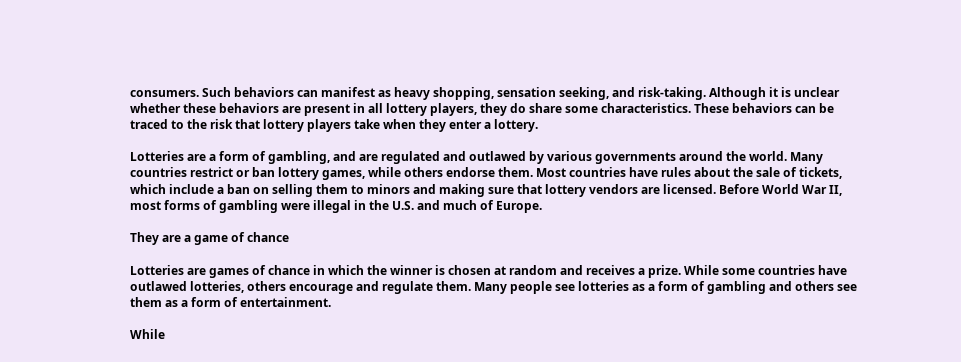consumers. Such behaviors can manifest as heavy shopping, sensation seeking, and risk-taking. Although it is unclear whether these behaviors are present in all lottery players, they do share some characteristics. These behaviors can be traced to the risk that lottery players take when they enter a lottery.

Lotteries are a form of gambling, and are regulated and outlawed by various governments around the world. Many countries restrict or ban lottery games, while others endorse them. Most countries have rules about the sale of tickets, which include a ban on selling them to minors and making sure that lottery vendors are licensed. Before World War II, most forms of gambling were illegal in the U.S. and much of Europe.

They are a game of chance

Lotteries are games of chance in which the winner is chosen at random and receives a prize. While some countries have outlawed lotteries, others encourage and regulate them. Many people see lotteries as a form of gambling and others see them as a form of entertainment.

While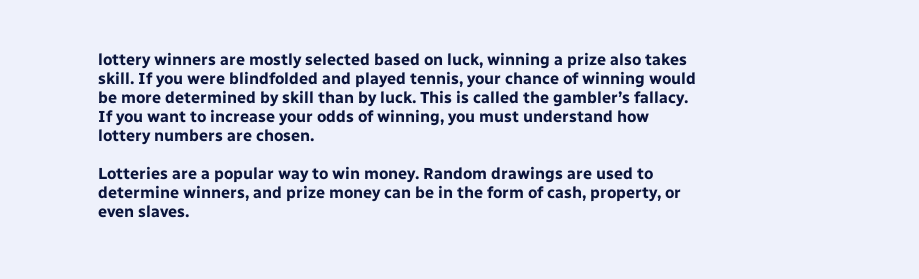lottery winners are mostly selected based on luck, winning a prize also takes skill. If you were blindfolded and played tennis, your chance of winning would be more determined by skill than by luck. This is called the gambler’s fallacy. If you want to increase your odds of winning, you must understand how lottery numbers are chosen.

Lotteries are a popular way to win money. Random drawings are used to determine winners, and prize money can be in the form of cash, property, or even slaves.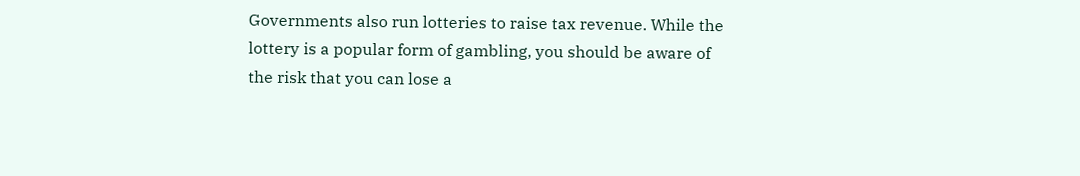Governments also run lotteries to raise tax revenue. While the lottery is a popular form of gambling, you should be aware of the risk that you can lose a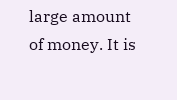large amount of money. It is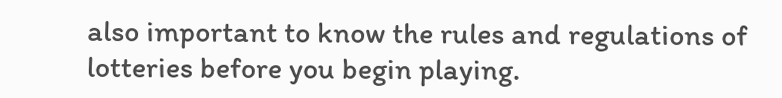also important to know the rules and regulations of lotteries before you begin playing.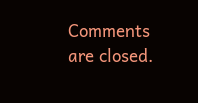Comments are closed.